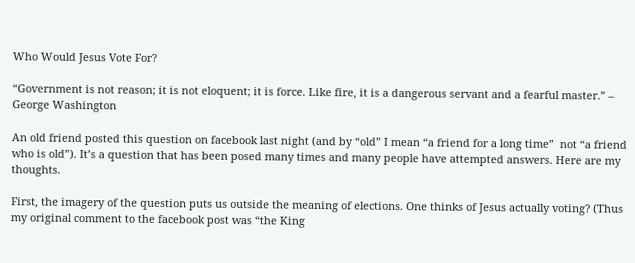Who Would Jesus Vote For?

“Government is not reason; it is not eloquent; it is force. Like fire, it is a dangerous servant and a fearful master.” – George Washington

An old friend posted this question on facebook last night (and by “old” I mean “a friend for a long time”  not “a friend who is old”). It’s a question that has been posed many times and many people have attempted answers. Here are my thoughts.

First, the imagery of the question puts us outside the meaning of elections. One thinks of Jesus actually voting? (Thus my original comment to the facebook post was “the King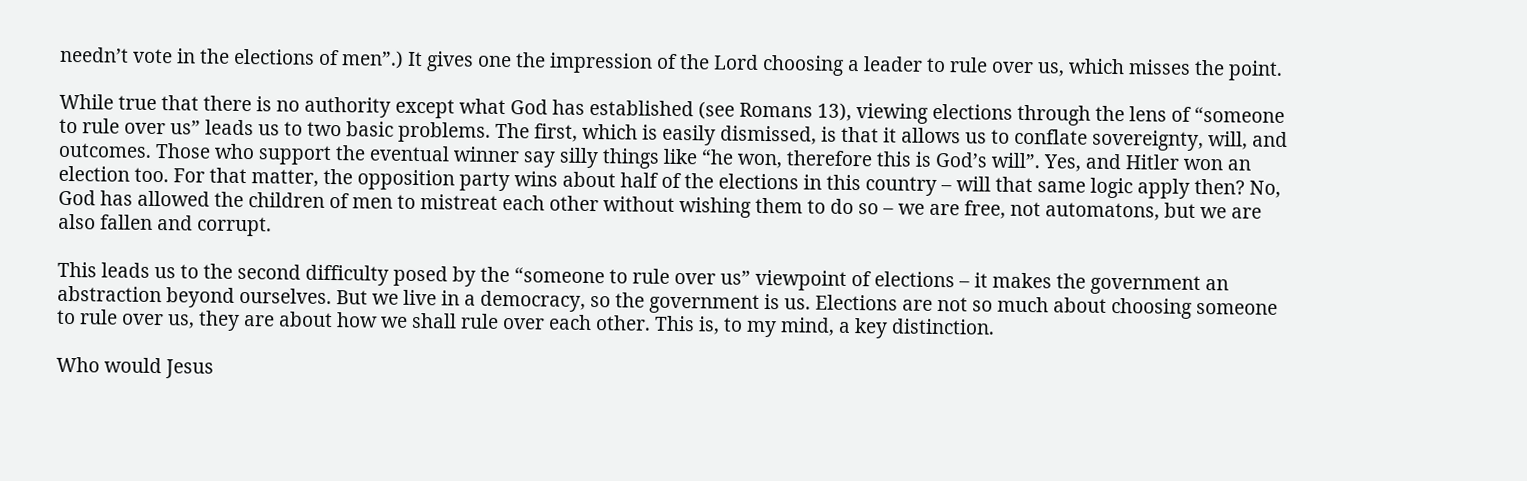needn’t vote in the elections of men”.) It gives one the impression of the Lord choosing a leader to rule over us, which misses the point.

While true that there is no authority except what God has established (see Romans 13), viewing elections through the lens of “someone to rule over us” leads us to two basic problems. The first, which is easily dismissed, is that it allows us to conflate sovereignty, will, and outcomes. Those who support the eventual winner say silly things like “he won, therefore this is God’s will”. Yes, and Hitler won an election too. For that matter, the opposition party wins about half of the elections in this country – will that same logic apply then? No, God has allowed the children of men to mistreat each other without wishing them to do so – we are free, not automatons, but we are also fallen and corrupt.

This leads us to the second difficulty posed by the “someone to rule over us” viewpoint of elections – it makes the government an abstraction beyond ourselves. But we live in a democracy, so the government is us. Elections are not so much about choosing someone to rule over us, they are about how we shall rule over each other. This is, to my mind, a key distinction.

Who would Jesus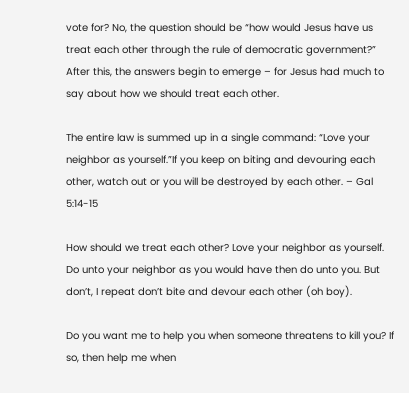vote for? No, the question should be “how would Jesus have us treat each other through the rule of democratic government?” After this, the answers begin to emerge – for Jesus had much to say about how we should treat each other.

The entire law is summed up in a single command: “Love your neighbor as yourself.”If you keep on biting and devouring each other, watch out or you will be destroyed by each other. – Gal 5:14-15

How should we treat each other? Love your neighbor as yourself. Do unto your neighbor as you would have then do unto you. But don’t, I repeat don’t bite and devour each other (oh boy).

Do you want me to help you when someone threatens to kill you? If so, then help me when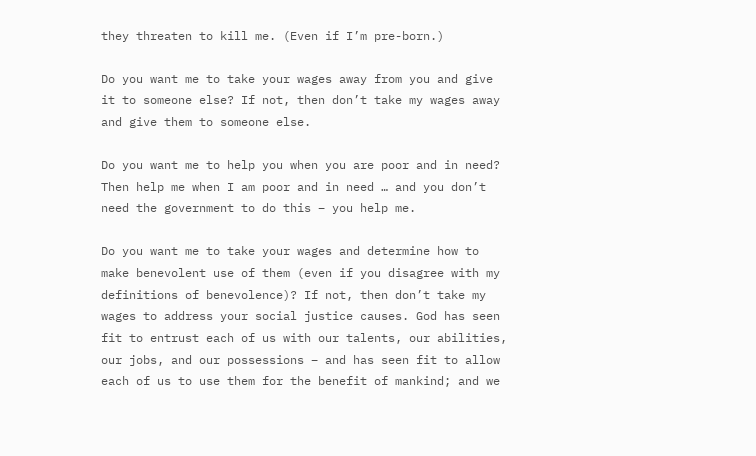they threaten to kill me. (Even if I’m pre-born.)

Do you want me to take your wages away from you and give it to someone else? If not, then don’t take my wages away and give them to someone else.

Do you want me to help you when you are poor and in need? Then help me when I am poor and in need … and you don’t need the government to do this – you help me.

Do you want me to take your wages and determine how to make benevolent use of them (even if you disagree with my definitions of benevolence)? If not, then don’t take my wages to address your social justice causes. God has seen fit to entrust each of us with our talents, our abilities, our jobs, and our possessions – and has seen fit to allow each of us to use them for the benefit of mankind; and we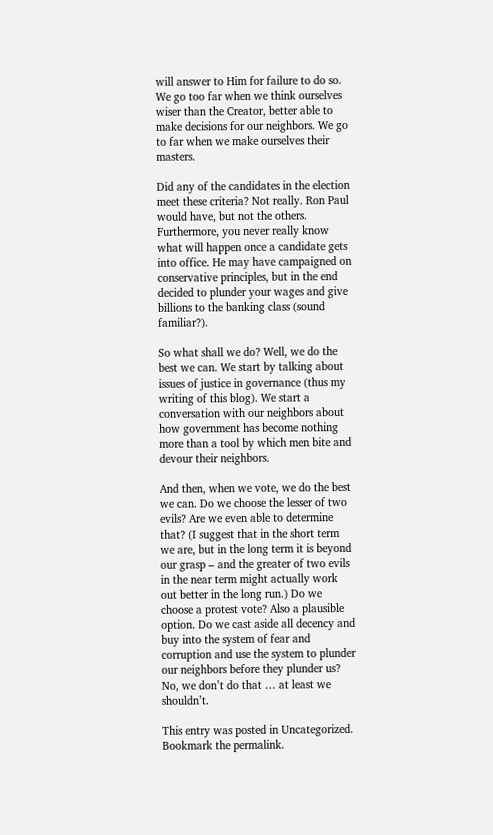will answer to Him for failure to do so. We go too far when we think ourselves wiser than the Creator, better able to make decisions for our neighbors. We go to far when we make ourselves their masters.

Did any of the candidates in the election meet these criteria? Not really. Ron Paul would have, but not the others. Furthermore, you never really know what will happen once a candidate gets into office. He may have campaigned on conservative principles, but in the end decided to plunder your wages and give billions to the banking class (sound familiar?).

So what shall we do? Well, we do the best we can. We start by talking about issues of justice in governance (thus my writing of this blog). We start a conversation with our neighbors about how government has become nothing more than a tool by which men bite and devour their neighbors.

And then, when we vote, we do the best we can. Do we choose the lesser of two evils? Are we even able to determine that? (I suggest that in the short term we are, but in the long term it is beyond our grasp – and the greater of two evils in the near term might actually work out better in the long run.) Do we choose a protest vote? Also a plausible option. Do we cast aside all decency and buy into the system of fear and corruption and use the system to plunder our neighbors before they plunder us? No, we don’t do that … at least we shouldn’t.

This entry was posted in Uncategorized. Bookmark the permalink.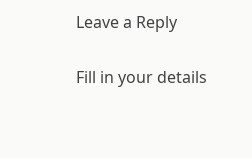Leave a Reply

Fill in your details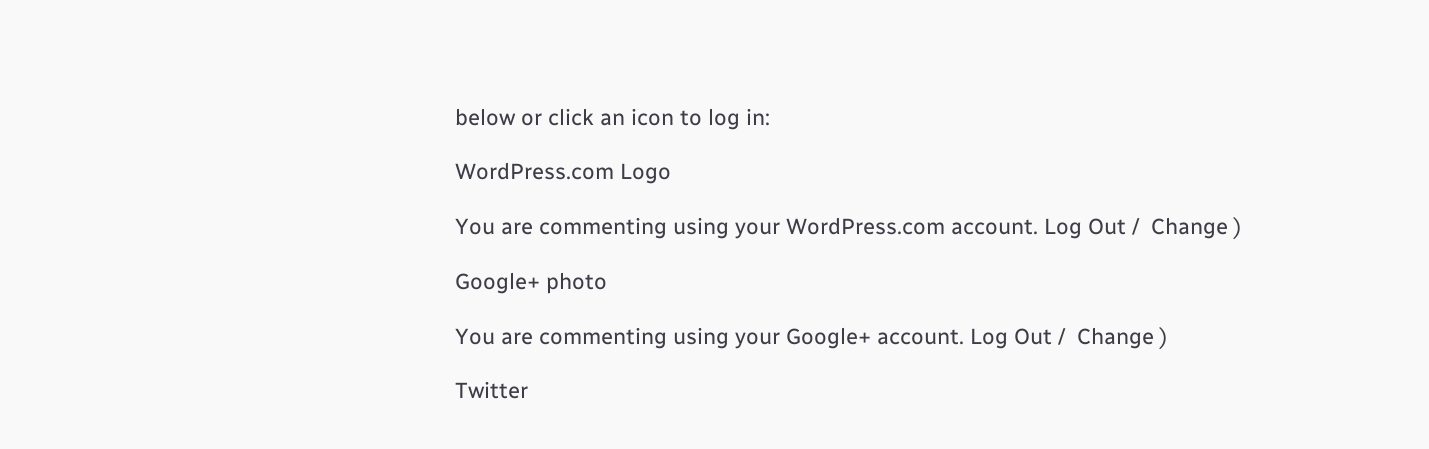below or click an icon to log in:

WordPress.com Logo

You are commenting using your WordPress.com account. Log Out /  Change )

Google+ photo

You are commenting using your Google+ account. Log Out /  Change )

Twitter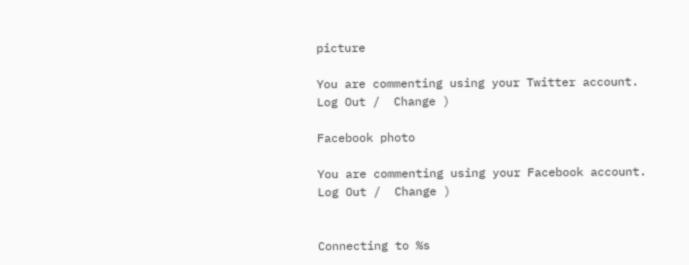picture

You are commenting using your Twitter account. Log Out /  Change )

Facebook photo

You are commenting using your Facebook account. Log Out /  Change )


Connecting to %s